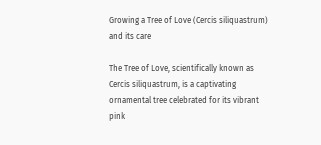Growing a Tree of Love (Cercis siliquastrum) and its care

The Tree of Love, scientifically known as Cercis siliquastrum, is a captivating ornamental tree celebrated for its vibrant pink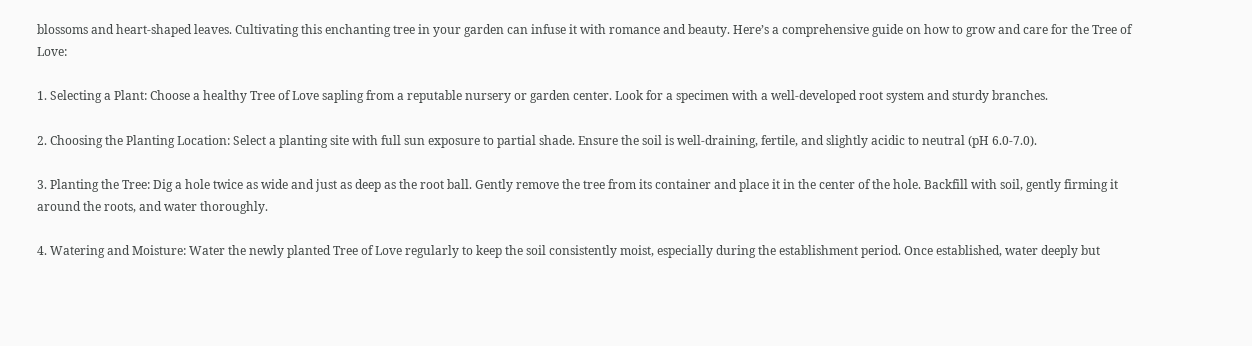blossoms and heart-shaped leaves. Cultivating this enchanting tree in your garden can infuse it with romance and beauty. Here’s a comprehensive guide on how to grow and care for the Tree of Love:

1. Selecting a Plant: Choose a healthy Tree of Love sapling from a reputable nursery or garden center. Look for a specimen with a well-developed root system and sturdy branches.

2. Choosing the Planting Location: Select a planting site with full sun exposure to partial shade. Ensure the soil is well-draining, fertile, and slightly acidic to neutral (pH 6.0-7.0).

3. Planting the Tree: Dig a hole twice as wide and just as deep as the root ball. Gently remove the tree from its container and place it in the center of the hole. Backfill with soil, gently firming it around the roots, and water thoroughly.

4. Watering and Moisture: Water the newly planted Tree of Love regularly to keep the soil consistently moist, especially during the establishment period. Once established, water deeply but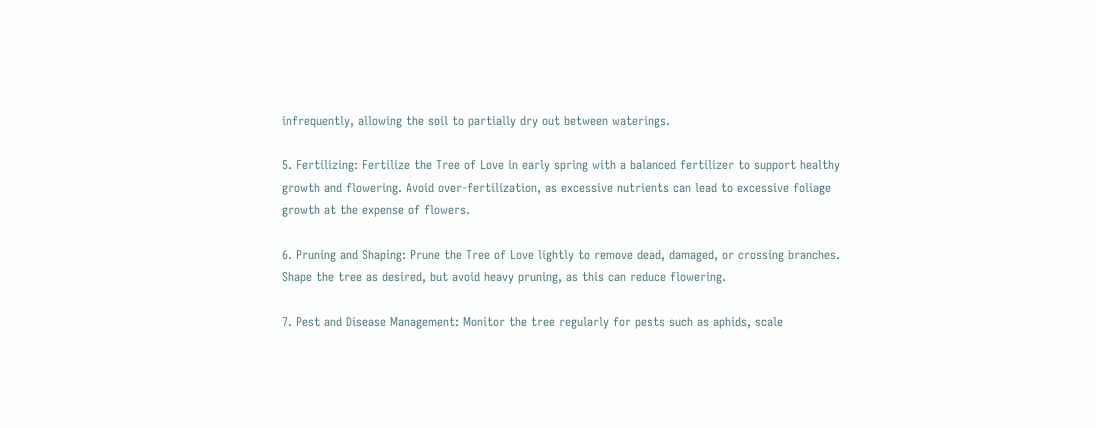infrequently, allowing the soil to partially dry out between waterings.

5. Fertilizing: Fertilize the Tree of Love in early spring with a balanced fertilizer to support healthy growth and flowering. Avoid over-fertilization, as excessive nutrients can lead to excessive foliage growth at the expense of flowers.

6. Pruning and Shaping: Prune the Tree of Love lightly to remove dead, damaged, or crossing branches. Shape the tree as desired, but avoid heavy pruning, as this can reduce flowering.

7. Pest and Disease Management: Monitor the tree regularly for pests such as aphids, scale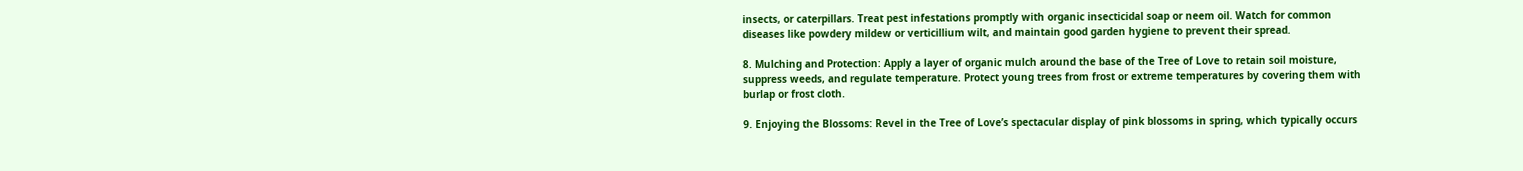insects, or caterpillars. Treat pest infestations promptly with organic insecticidal soap or neem oil. Watch for common diseases like powdery mildew or verticillium wilt, and maintain good garden hygiene to prevent their spread.

8. Mulching and Protection: Apply a layer of organic mulch around the base of the Tree of Love to retain soil moisture, suppress weeds, and regulate temperature. Protect young trees from frost or extreme temperatures by covering them with burlap or frost cloth.

9. Enjoying the Blossoms: Revel in the Tree of Love’s spectacular display of pink blossoms in spring, which typically occurs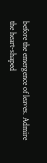before the emergence of leaves. Admire the heart-shaped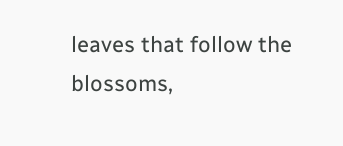leaves that follow the blossoms,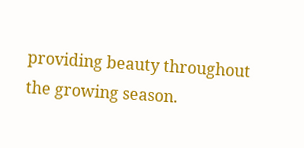providing beauty throughout the growing season.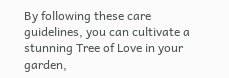By following these care guidelines, you can cultivate a stunning Tree of Love in your garden,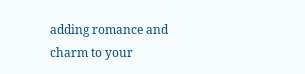adding romance and charm to your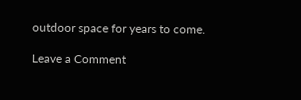outdoor space for years to come.

Leave a Comment